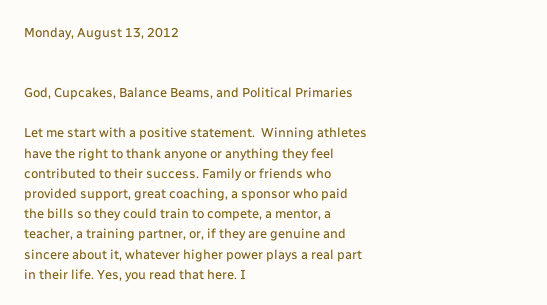Monday, August 13, 2012


God, Cupcakes, Balance Beams, and Political Primaries

Let me start with a positive statement.  Winning athletes have the right to thank anyone or anything they feel contributed to their success. Family or friends who provided support, great coaching, a sponsor who paid the bills so they could train to compete, a mentor, a teacher, a training partner, or, if they are genuine and sincere about it, whatever higher power plays a real part in their life. Yes, you read that here. I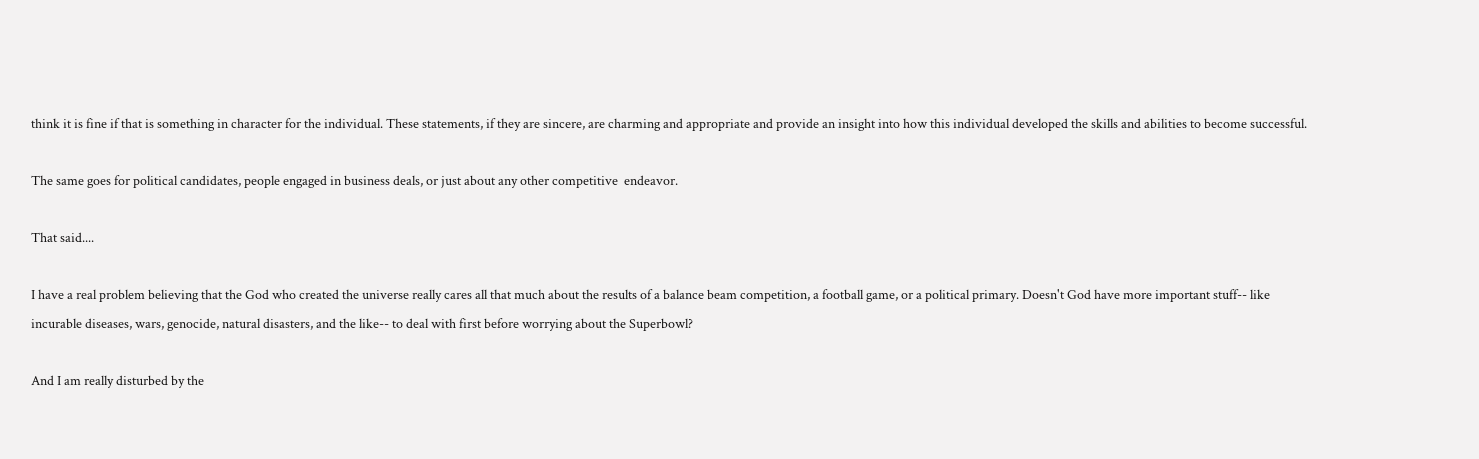think it is fine if that is something in character for the individual. These statements, if they are sincere, are charming and appropriate and provide an insight into how this individual developed the skills and abilities to become successful.

The same goes for political candidates, people engaged in business deals, or just about any other competitive  endeavor.

That said....

I have a real problem believing that the God who created the universe really cares all that much about the results of a balance beam competition, a football game, or a political primary. Doesn't God have more important stuff-- like incurable diseases, wars, genocide, natural disasters, and the like-- to deal with first before worrying about the Superbowl?

And I am really disturbed by the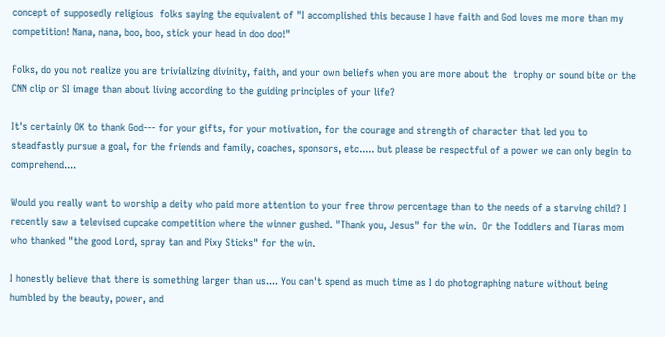concept of supposedly religious  folks saying the equivalent of "I accomplished this because I have faith and God loves me more than my competition! Nana, nana, boo, boo, stick your head in doo doo!"

Folks, do you not realize you are trivializing divinity, faith, and your own beliefs when you are more about the  trophy or sound bite or the CNN clip or SI image than about living according to the guiding principles of your life?

It's certainly OK to thank God--- for your gifts, for your motivation, for the courage and strength of character that led you to steadfastly pursue a goal, for the friends and family, coaches, sponsors, etc..... but please be respectful of a power we can only begin to comprehend....

Would you really want to worship a deity who paid more attention to your free throw percentage than to the needs of a starving child? I recently saw a televised cupcake competition where the winner gushed. "Thank you, Jesus" for the win.  Or the Toddlers and Tiaras mom who thanked "the good Lord, spray tan and Pixy Sticks" for the win.

I honestly believe that there is something larger than us.... You can't spend as much time as I do photographing nature without being humbled by the beauty, power, and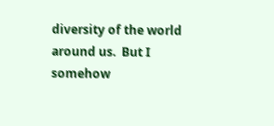diversity of the world around us.  But I somehow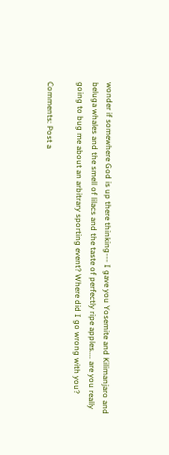wonder if somewhere God is up there thinking--- I gave you Yosemite and Kilimanjaro and beluga whales and the smell of lilacs and the taste of perfectly ripe apples.... are you really going to bug me about an arbitrary sporting event? Where did I go wrong with you?

Comments: Post a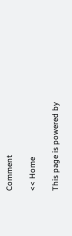Comment

<< Home

This page is powered by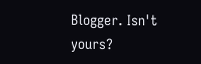Blogger. Isn't yours?